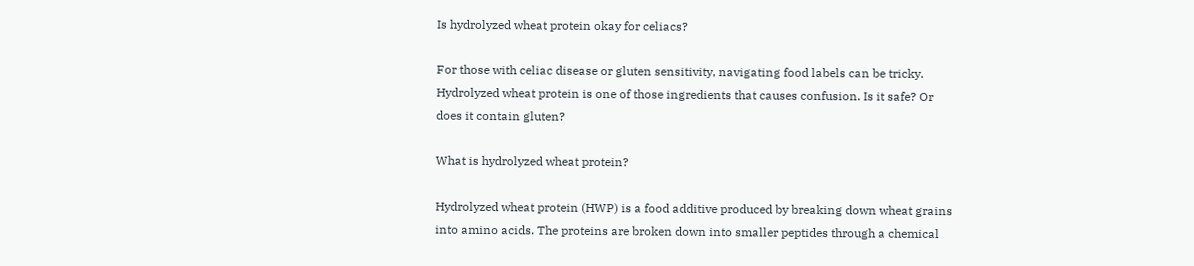Is hydrolyzed wheat protein okay for celiacs?

For those with celiac disease or gluten sensitivity, navigating food labels can be tricky. Hydrolyzed wheat protein is one of those ingredients that causes confusion. Is it safe? Or does it contain gluten?

What is hydrolyzed wheat protein?

Hydrolyzed wheat protein (HWP) is a food additive produced by breaking down wheat grains into amino acids. The proteins are broken down into smaller peptides through a chemical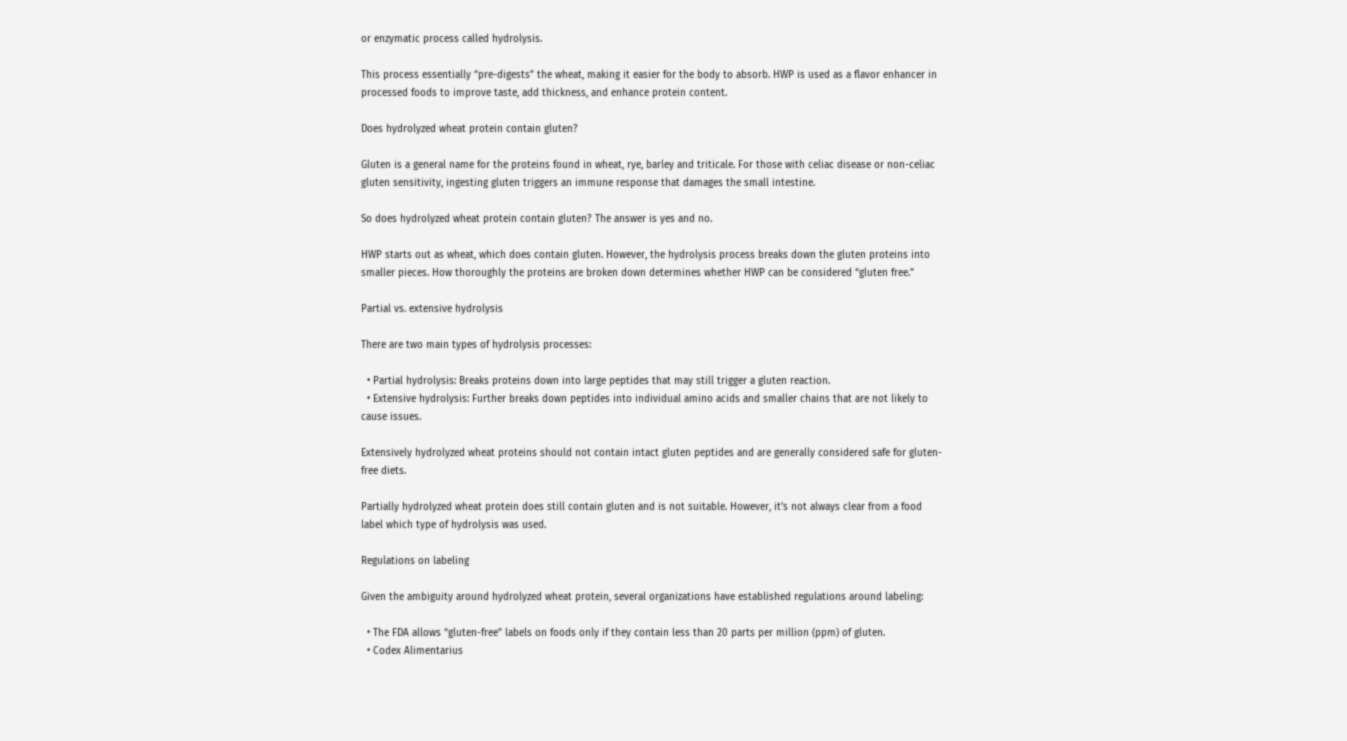or enzymatic process called hydrolysis.

This process essentially “pre-digests” the wheat, making it easier for the body to absorb. HWP is used as a flavor enhancer in processed foods to improve taste, add thickness, and enhance protein content.

Does hydrolyzed wheat protein contain gluten?

Gluten is a general name for the proteins found in wheat, rye, barley and triticale. For those with celiac disease or non-celiac gluten sensitivity, ingesting gluten triggers an immune response that damages the small intestine.

So does hydrolyzed wheat protein contain gluten? The answer is yes and no.

HWP starts out as wheat, which does contain gluten. However, the hydrolysis process breaks down the gluten proteins into smaller pieces. How thoroughly the proteins are broken down determines whether HWP can be considered “gluten free.”

Partial vs. extensive hydrolysis

There are two main types of hydrolysis processes:

  • Partial hydrolysis: Breaks proteins down into large peptides that may still trigger a gluten reaction.
  • Extensive hydrolysis: Further breaks down peptides into individual amino acids and smaller chains that are not likely to cause issues.

Extensively hydrolyzed wheat proteins should not contain intact gluten peptides and are generally considered safe for gluten-free diets.

Partially hydrolyzed wheat protein does still contain gluten and is not suitable. However, it’s not always clear from a food label which type of hydrolysis was used.

Regulations on labeling

Given the ambiguity around hydrolyzed wheat protein, several organizations have established regulations around labeling:

  • The FDA allows “gluten-free” labels on foods only if they contain less than 20 parts per million (ppm) of gluten.
  • Codex Alimentarius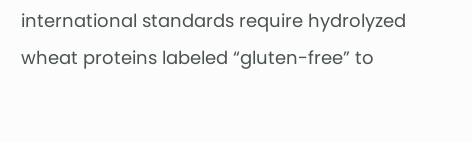international standards require hydrolyzed wheat proteins labeled “gluten-free” to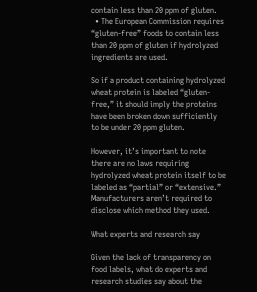contain less than 20 ppm of gluten.
  • The European Commission requires “gluten-free” foods to contain less than 20 ppm of gluten if hydrolyzed ingredients are used.

So if a product containing hydrolyzed wheat protein is labeled “gluten-free,” it should imply the proteins have been broken down sufficiently to be under 20 ppm gluten.

However, it’s important to note there are no laws requiring hydrolyzed wheat protein itself to be labeled as “partial” or “extensive.” Manufacturers aren’t required to disclose which method they used.

What experts and research say

Given the lack of transparency on food labels, what do experts and research studies say about the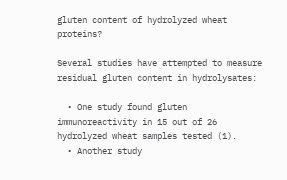gluten content of hydrolyzed wheat proteins?

Several studies have attempted to measure residual gluten content in hydrolysates:

  • One study found gluten immunoreactivity in 15 out of 26 hydrolyzed wheat samples tested (1).
  • Another study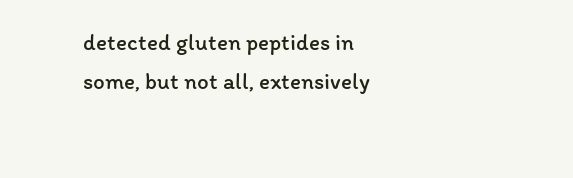detected gluten peptides in some, but not all, extensively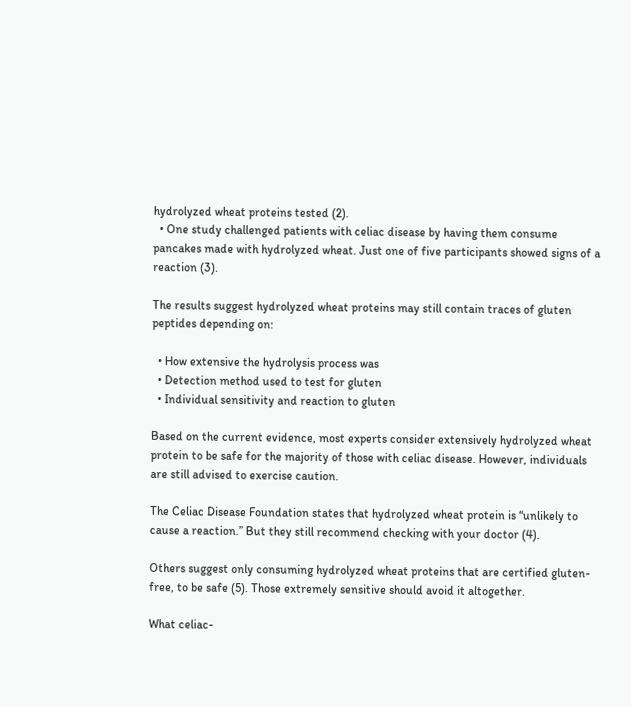hydrolyzed wheat proteins tested (2).
  • One study challenged patients with celiac disease by having them consume pancakes made with hydrolyzed wheat. Just one of five participants showed signs of a reaction (3).

The results suggest hydrolyzed wheat proteins may still contain traces of gluten peptides depending on:

  • How extensive the hydrolysis process was
  • Detection method used to test for gluten
  • Individual sensitivity and reaction to gluten

Based on the current evidence, most experts consider extensively hydrolyzed wheat protein to be safe for the majority of those with celiac disease. However, individuals are still advised to exercise caution.

The Celiac Disease Foundation states that hydrolyzed wheat protein is “unlikely to cause a reaction.” But they still recommend checking with your doctor (4).

Others suggest only consuming hydrolyzed wheat proteins that are certified gluten-free, to be safe (5). Those extremely sensitive should avoid it altogether.

What celiac-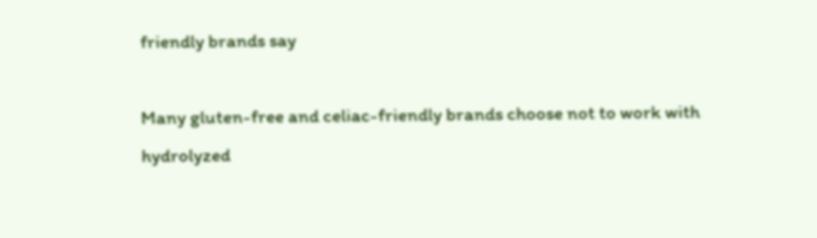friendly brands say

Many gluten-free and celiac-friendly brands choose not to work with hydrolyzed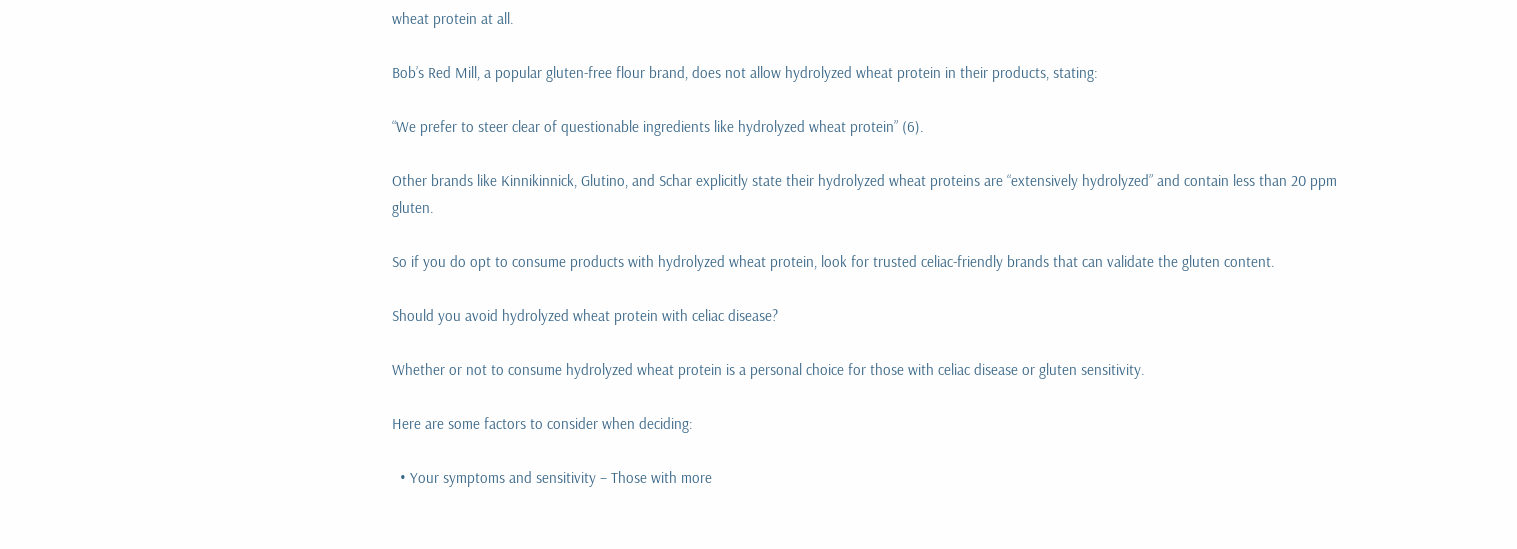wheat protein at all.

Bob’s Red Mill, a popular gluten-free flour brand, does not allow hydrolyzed wheat protein in their products, stating:

“We prefer to steer clear of questionable ingredients like hydrolyzed wheat protein” (6).

Other brands like Kinnikinnick, Glutino, and Schar explicitly state their hydrolyzed wheat proteins are “extensively hydrolyzed” and contain less than 20 ppm gluten.

So if you do opt to consume products with hydrolyzed wheat protein, look for trusted celiac-friendly brands that can validate the gluten content.

Should you avoid hydrolyzed wheat protein with celiac disease?

Whether or not to consume hydrolyzed wheat protein is a personal choice for those with celiac disease or gluten sensitivity.

Here are some factors to consider when deciding:

  • Your symptoms and sensitivity – Those with more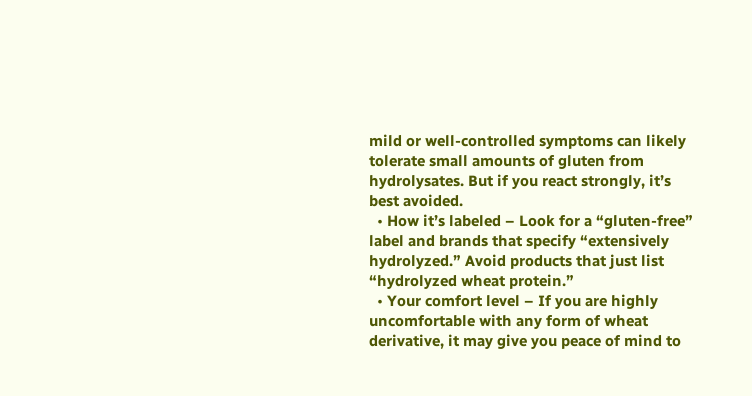mild or well-controlled symptoms can likely tolerate small amounts of gluten from hydrolysates. But if you react strongly, it’s best avoided.
  • How it’s labeled – Look for a “gluten-free” label and brands that specify “extensively hydrolyzed.” Avoid products that just list “hydrolyzed wheat protein.”
  • Your comfort level – If you are highly uncomfortable with any form of wheat derivative, it may give you peace of mind to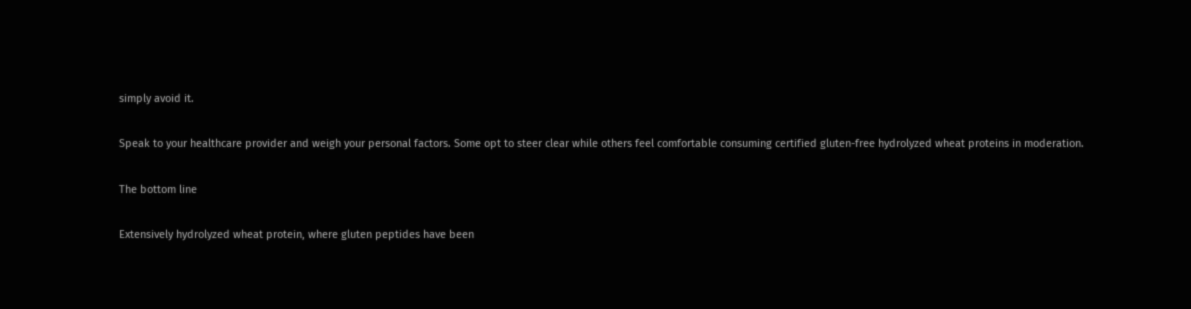simply avoid it.

Speak to your healthcare provider and weigh your personal factors. Some opt to steer clear while others feel comfortable consuming certified gluten-free hydrolyzed wheat proteins in moderation.

The bottom line

Extensively hydrolyzed wheat protein, where gluten peptides have been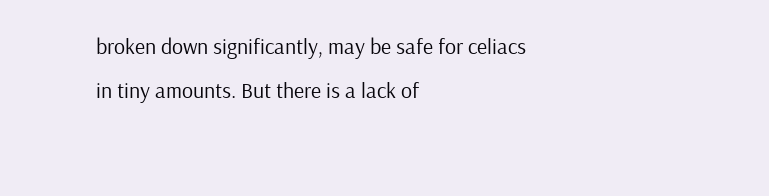broken down significantly, may be safe for celiacs in tiny amounts. But there is a lack of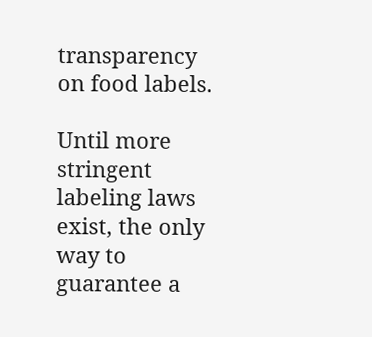transparency on food labels.

Until more stringent labeling laws exist, the only way to guarantee a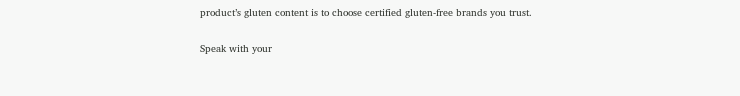product’s gluten content is to choose certified gluten-free brands you trust.

Speak with your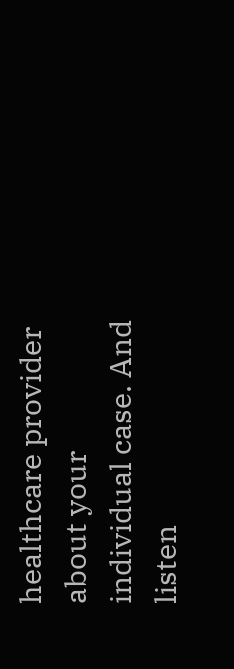healthcare provider about your individual case. And listen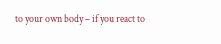to your own body – if you react to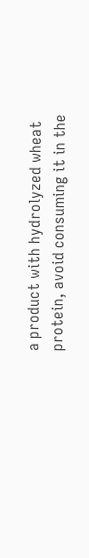a product with hydrolyzed wheat protein, avoid consuming it in the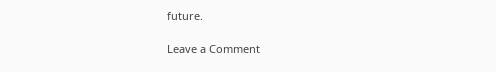future.

Leave a Comment